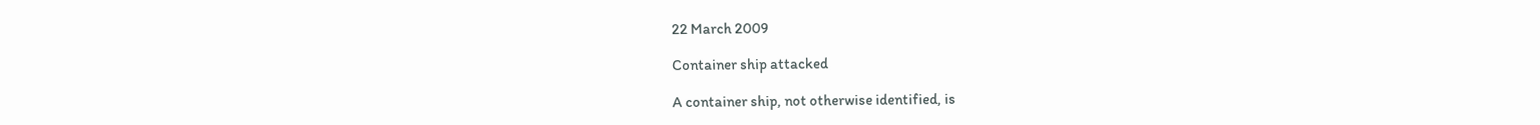22 March 2009

Container ship attacked

A container ship, not otherwise identified, is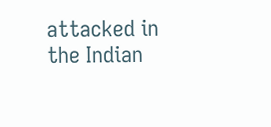attacked in the Indian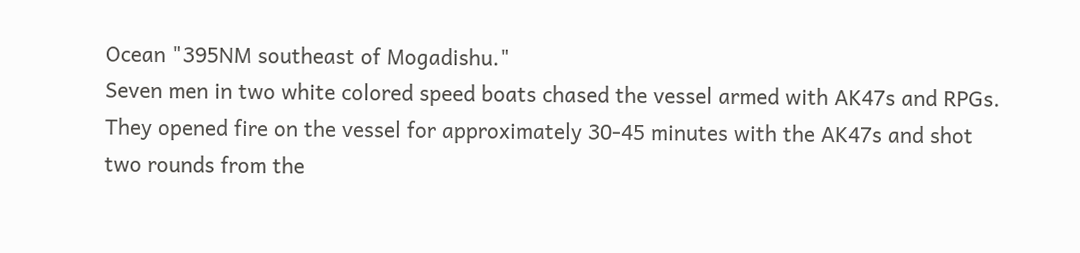Ocean "395NM southeast of Mogadishu."
Seven men in two white colored speed boats chased the vessel armed with AK47s and RPGs. They opened fire on the vessel for approximately 30-45 minutes with the AK47s and shot two rounds from the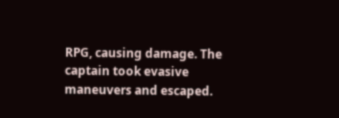RPG, causing damage. The captain took evasive maneuvers and escaped.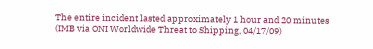The entire incident lasted approximately 1 hour and 20 minutes
(IMB via ONI Worldwide Threat to Shipping, 04/17/09)